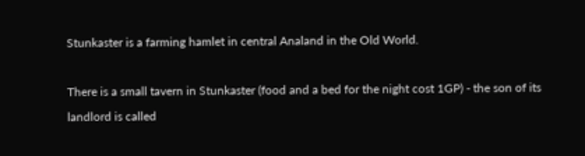Stunkaster is a farming hamlet in central Analand in the Old World.

There is a small tavern in Stunkaster (food and a bed for the night cost 1GP) - the son of its landlord is called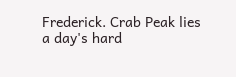Frederick. Crab Peak lies a day's hard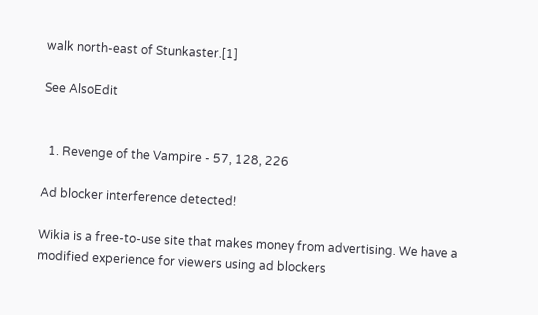walk north-east of Stunkaster.[1]

See AlsoEdit


  1. Revenge of the Vampire - 57, 128, 226

Ad blocker interference detected!

Wikia is a free-to-use site that makes money from advertising. We have a modified experience for viewers using ad blockers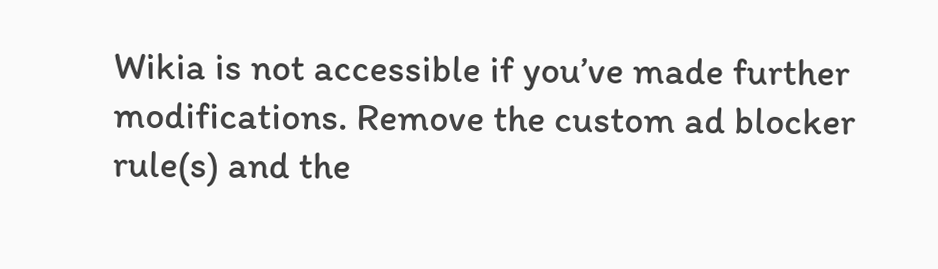Wikia is not accessible if you’ve made further modifications. Remove the custom ad blocker rule(s) and the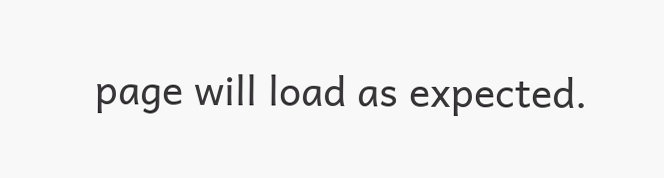page will load as expected.